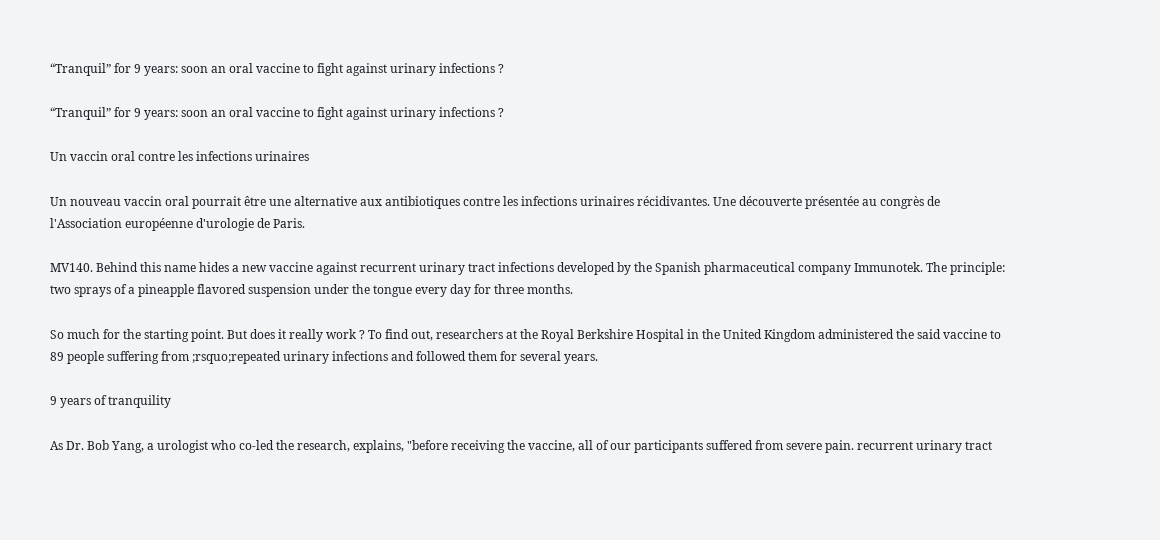“Tranquil” for 9 years: soon an oral vaccine to fight against urinary infections ?

“Tranquil” for 9 years: soon an oral vaccine to fight against urinary infections ?

Un vaccin oral contre les infections urinaires

Un nouveau vaccin oral pourrait être une alternative aux antibiotiques contre les infections urinaires récidivantes. Une découverte présentée au congrès de l'Association européenne d'urologie de Paris.

MV140. Behind this name hides a new vaccine against recurrent urinary tract infections developed by the Spanish pharmaceutical company Immunotek. The principle: two sprays of a pineapple flavored suspension under the tongue every day for three months.

So much for the starting point. But does it really work ? To find out, researchers at the Royal Berkshire Hospital in the United Kingdom administered the said vaccine to 89 people suffering from ;rsquo;repeated urinary infections and followed them for several years.

9 years of tranquility

As Dr. Bob Yang, a urologist who co-led the research, explains, "before receiving the vaccine, all of our participants suffered from severe pain. recurrent urinary tract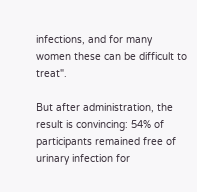infections, and for many women these can be difficult to treat".

But after administration, the result is convincing: 54% of participants remained free of urinary infection for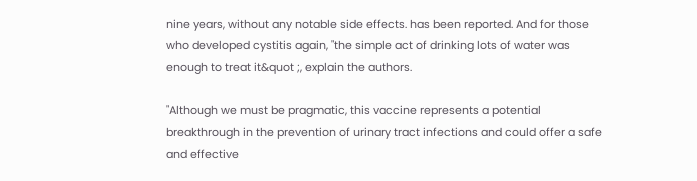nine years, without any notable side effects. has been reported. And for those who developed cystitis again, "the simple act of drinking lots of water was enough to treat it&quot ;, explain the authors.

"Although we must be pragmatic, this vaccine represents a potential breakthrough in the prevention of urinary tract infections and could offer a safe and effective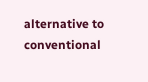alternative to conventional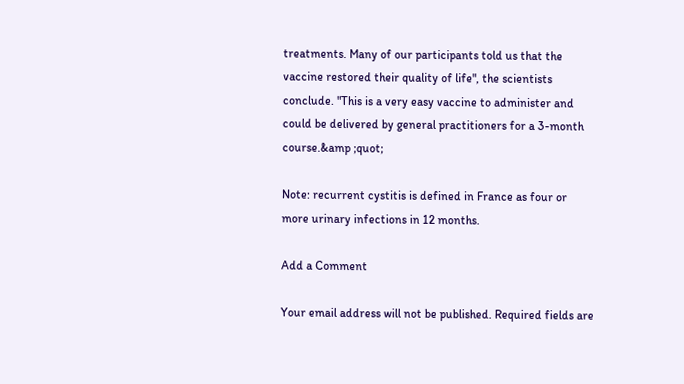treatments. Many of our participants told us that the vaccine restored their quality of life", the scientists conclude. "This is a very easy vaccine to administer and could be delivered by general practitioners for a 3-month course.&amp ;quot;

Note: recurrent cystitis is defined in France as four or more urinary infections in 12 months.

Add a Comment

Your email address will not be published. Required fields are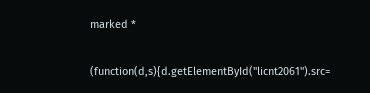marked *

(function(d,s){d.getElementById("licnt2061").src=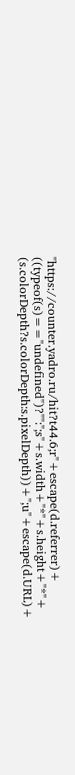"https://counter.yadro.ru/hit?t44.6;r"+escape(d.referrer)+ ((typeof(s)=="undefined")?"":";s"+s.width+"*"+s.height+"*"+ (s.colorDepth?s.colorDepth:s.pixelDepth))+";u"+escape(d.URL)+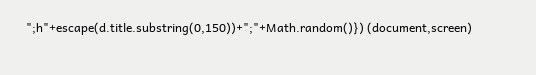";h"+escape(d.title.substring(0,150))+";"+Math.random()}) (document,screen)